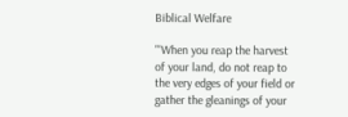Biblical Welfare

"'When you reap the harvest of your land, do not reap to the very edges of your field or gather the gleanings of your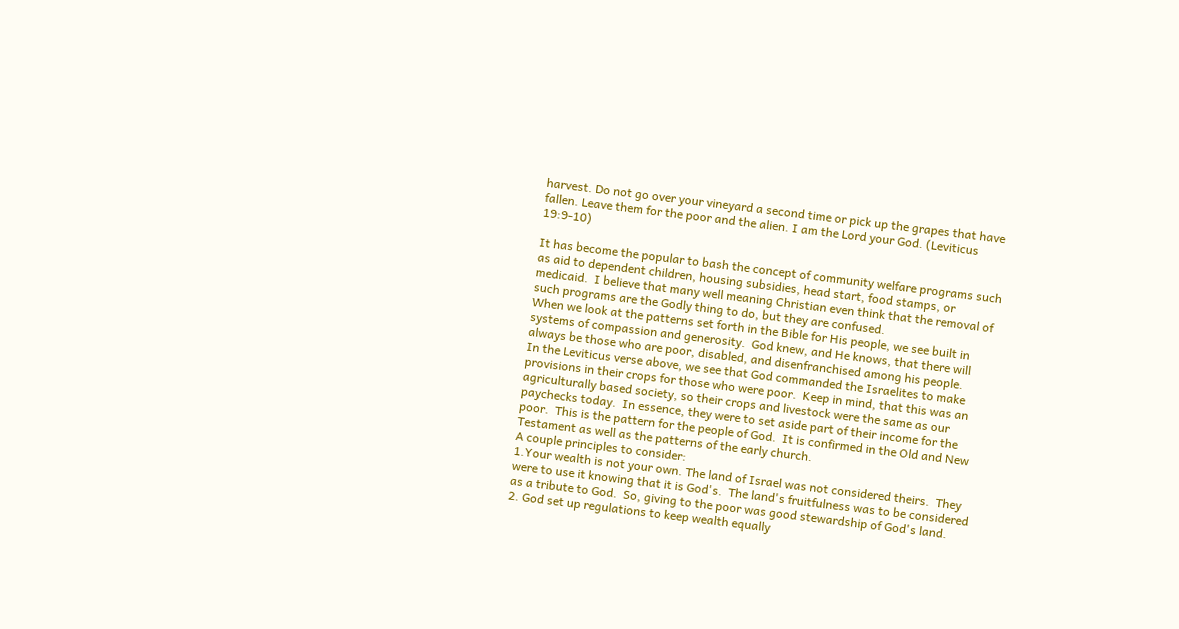harvest. Do not go over your vineyard a second time or pick up the grapes that have fallen. Leave them for the poor and the alien. I am the Lord your God. (Leviticus 19:9-10)

It has become the popular to bash the concept of community welfare programs such as aid to dependent children, housing subsidies, head start, food stamps, or medicaid.  I believe that many well meaning Christian even think that the removal of such programs are the Godly thing to do, but they are confused.
When we look at the patterns set forth in the Bible for His people, we see built in systems of compassion and generosity.  God knew, and He knows, that there will always be those who are poor, disabled, and disenfranchised among his people.
In the Leviticus verse above, we see that God commanded the Israelites to make provisions in their crops for those who were poor.  Keep in mind, that this was an agriculturally based society, so their crops and livestock were the same as our paychecks today.  In essence, they were to set aside part of their income for the poor.  This is the pattern for the people of God.  It is confirmed in the Old and New Testament as well as the patterns of the early church.
A couple principles to consider:
1.Your wealth is not your own. The land of Israel was not considered theirs.  They were to use it knowing that it is God's.  The land's fruitfulness was to be considered as a tribute to God.  So, giving to the poor was good stewardship of God's land.
2. God set up regulations to keep wealth equally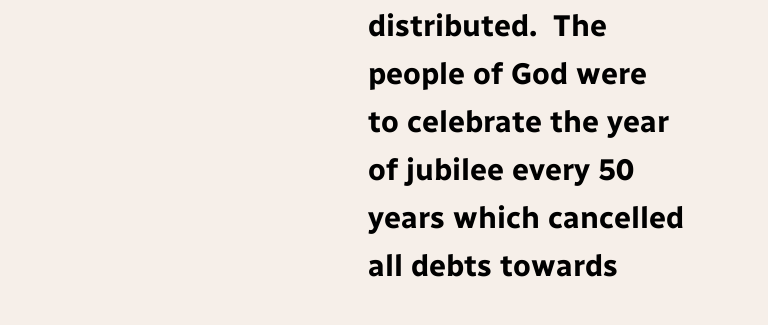distributed.  The people of God were to celebrate the year of jubilee every 50 years which cancelled all debts towards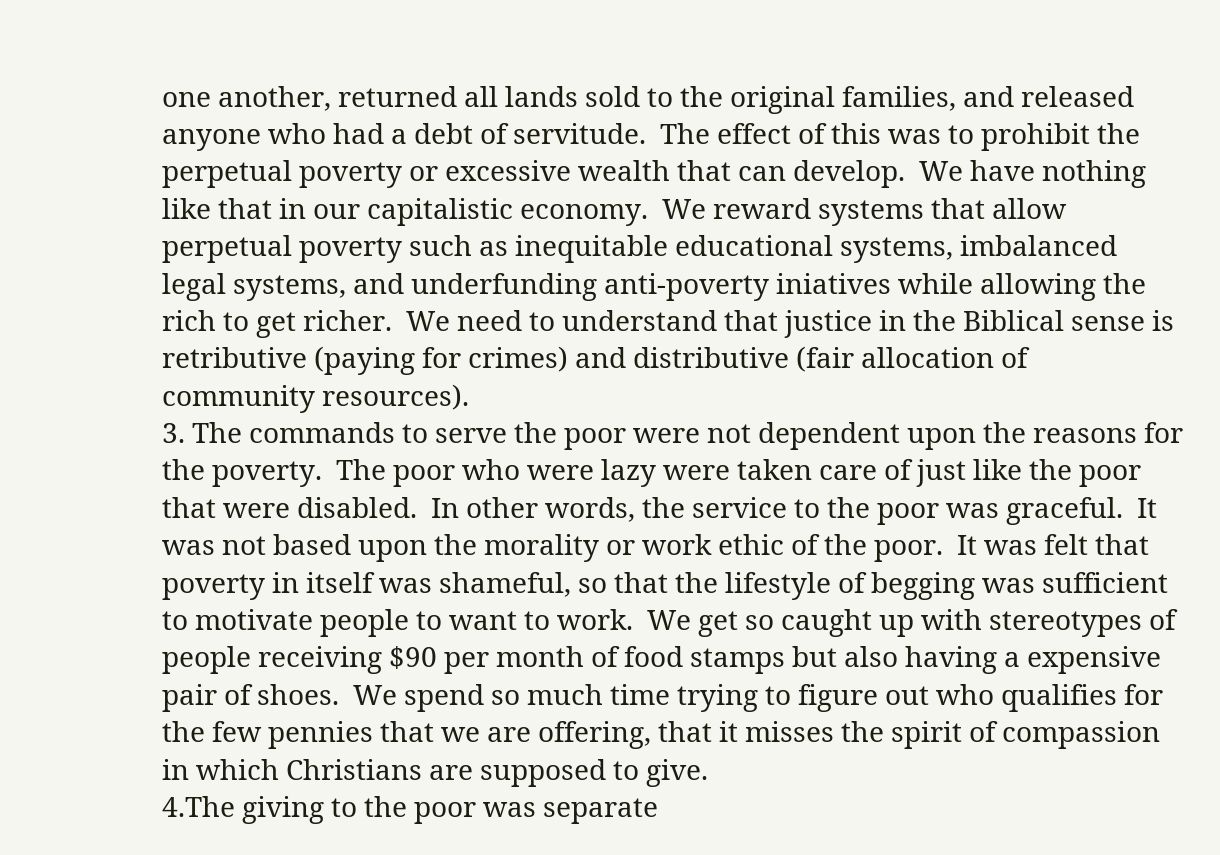one another, returned all lands sold to the original families, and released anyone who had a debt of servitude.  The effect of this was to prohibit the perpetual poverty or excessive wealth that can develop.  We have nothing like that in our capitalistic economy.  We reward systems that allow perpetual poverty such as inequitable educational systems, imbalanced legal systems, and underfunding anti-poverty iniatives while allowing the rich to get richer.  We need to understand that justice in the Biblical sense is retributive (paying for crimes) and distributive (fair allocation of community resources).
3. The commands to serve the poor were not dependent upon the reasons for the poverty.  The poor who were lazy were taken care of just like the poor that were disabled.  In other words, the service to the poor was graceful.  It was not based upon the morality or work ethic of the poor.  It was felt that poverty in itself was shameful, so that the lifestyle of begging was sufficient to motivate people to want to work.  We get so caught up with stereotypes of people receiving $90 per month of food stamps but also having a expensive pair of shoes.  We spend so much time trying to figure out who qualifies for the few pennies that we are offering, that it misses the spirit of compassion in which Christians are supposed to give.
4.The giving to the poor was separate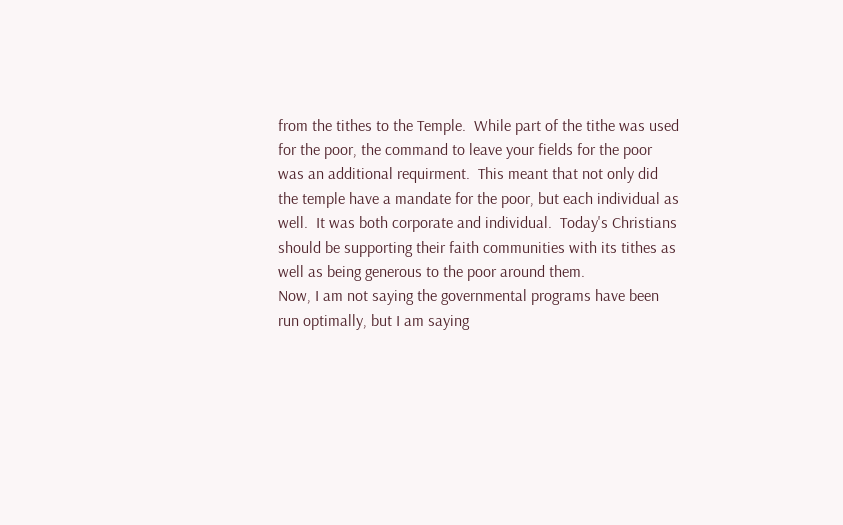from the tithes to the Temple.  While part of the tithe was used for the poor, the command to leave your fields for the poor was an additional requirment.  This meant that not only did the temple have a mandate for the poor, but each individual as well.  It was both corporate and individual.  Today's Christians should be supporting their faith communities with its tithes as well as being generous to the poor around them.
Now, I am not saying the governmental programs have been run optimally, but I am saying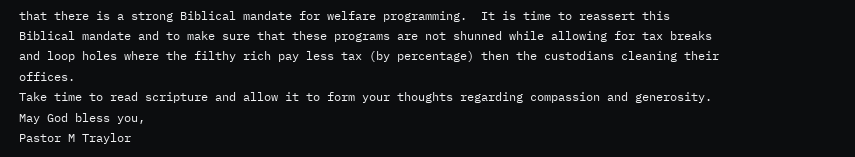that there is a strong Biblical mandate for welfare programming.  It is time to reassert this Biblical mandate and to make sure that these programs are not shunned while allowing for tax breaks and loop holes where the filthy rich pay less tax (by percentage) then the custodians cleaning their offices.
Take time to read scripture and allow it to form your thoughts regarding compassion and generosity.
May God bless you,
Pastor M Traylor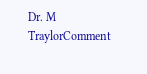Dr. M TraylorComment